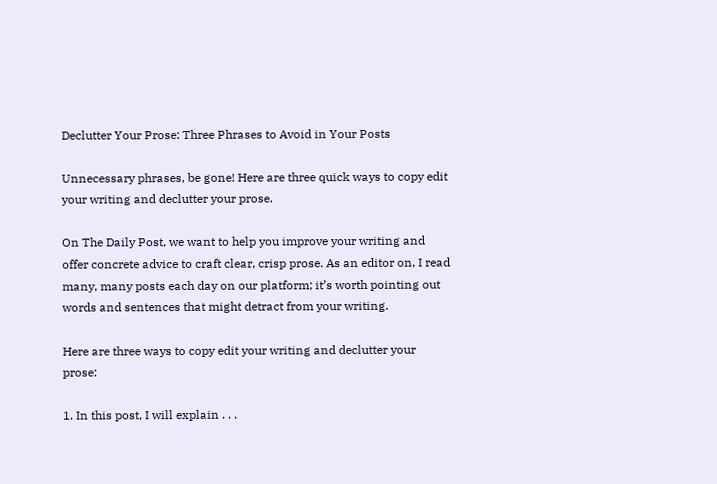Declutter Your Prose: Three Phrases to Avoid in Your Posts

Unnecessary phrases, be gone! Here are three quick ways to copy edit your writing and declutter your prose.

On The Daily Post, we want to help you improve your writing and offer concrete advice to craft clear, crisp prose. As an editor on, I read many, many posts each day on our platform; it’s worth pointing out words and sentences that might detract from your writing.

Here are three ways to copy edit your writing and declutter your prose:

1. In this post, I will explain . . .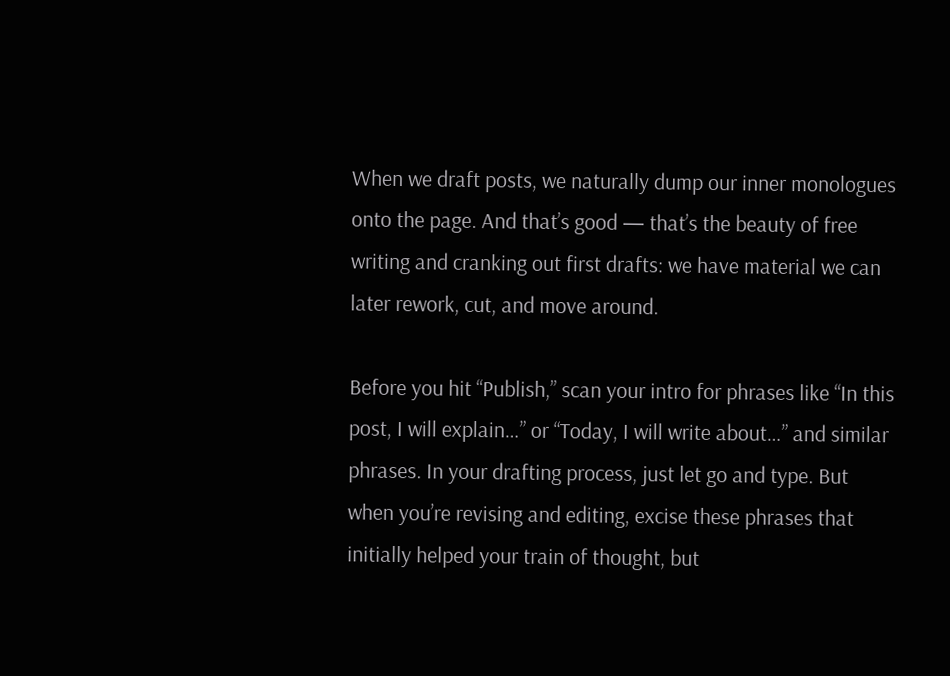When we draft posts, we naturally dump our inner monologues onto the page. And that’s good — that’s the beauty of free writing and cranking out first drafts: we have material we can later rework, cut, and move around.

Before you hit “Publish,” scan your intro for phrases like “In this post, I will explain…” or “Today, I will write about…” and similar phrases. In your drafting process, just let go and type. But when you’re revising and editing, excise these phrases that initially helped your train of thought, but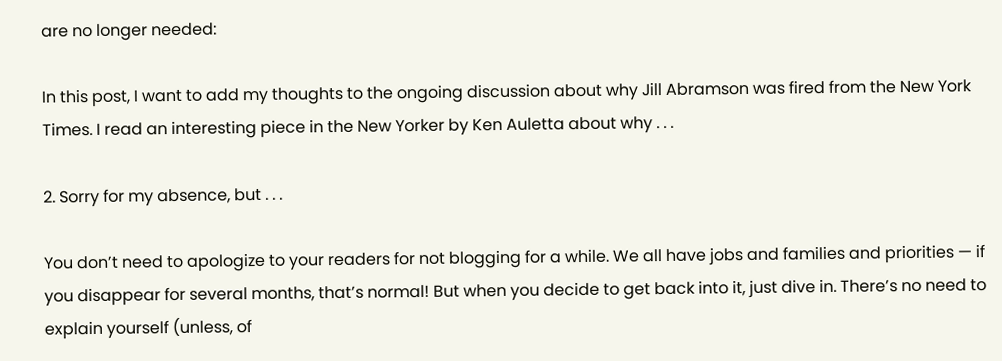are no longer needed:

In this post, I want to add my thoughts to the ongoing discussion about why Jill Abramson was fired from the New York Times. I read an interesting piece in the New Yorker by Ken Auletta about why . . .

2. Sorry for my absence, but . . .

You don’t need to apologize to your readers for not blogging for a while. We all have jobs and families and priorities — if you disappear for several months, that’s normal! But when you decide to get back into it, just dive in. There’s no need to explain yourself (unless, of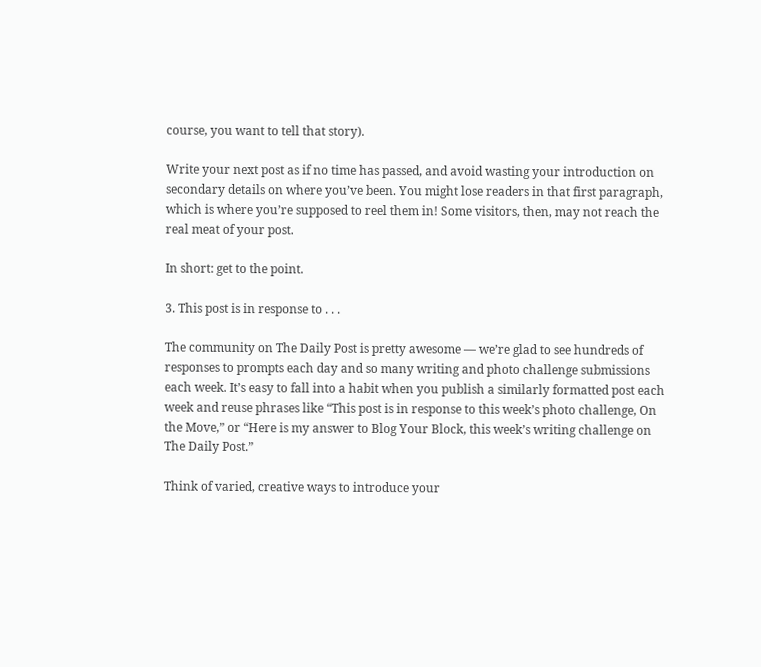course, you want to tell that story).

Write your next post as if no time has passed, and avoid wasting your introduction on secondary details on where you’ve been. You might lose readers in that first paragraph, which is where you’re supposed to reel them in! Some visitors, then, may not reach the real meat of your post.

In short: get to the point.

3. This post is in response to . . .

The community on The Daily Post is pretty awesome — we’re glad to see hundreds of responses to prompts each day and so many writing and photo challenge submissions each week. It’s easy to fall into a habit when you publish a similarly formatted post each week and reuse phrases like “This post is in response to this week’s photo challenge, On the Move,” or “Here is my answer to Blog Your Block, this week’s writing challenge on The Daily Post.”

Think of varied, creative ways to introduce your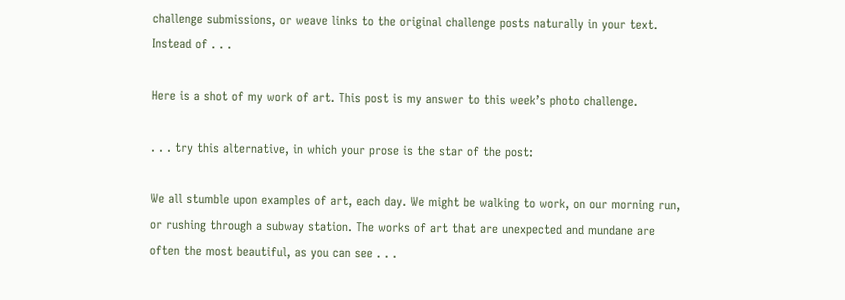challenge submissions, or weave links to the original challenge posts naturally in your text. Instead of . . .

Here is a shot of my work of art. This post is my answer to this week’s photo challenge.

. . . try this alternative, in which your prose is the star of the post:

We all stumble upon examples of art, each day. We might be walking to work, on our morning run, or rushing through a subway station. The works of art that are unexpected and mundane are often the most beautiful, as you can see . . .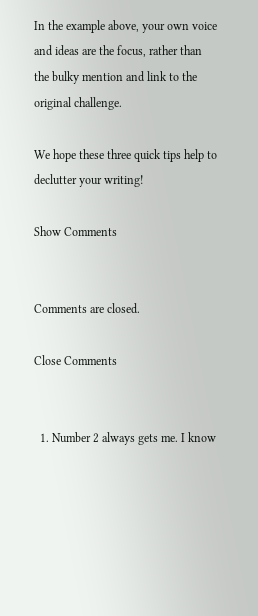In the example above, your own voice and ideas are the focus, rather than the bulky mention and link to the original challenge.

We hope these three quick tips help to declutter your writing!

Show Comments


Comments are closed.

Close Comments


  1. Number 2 always gets me. I know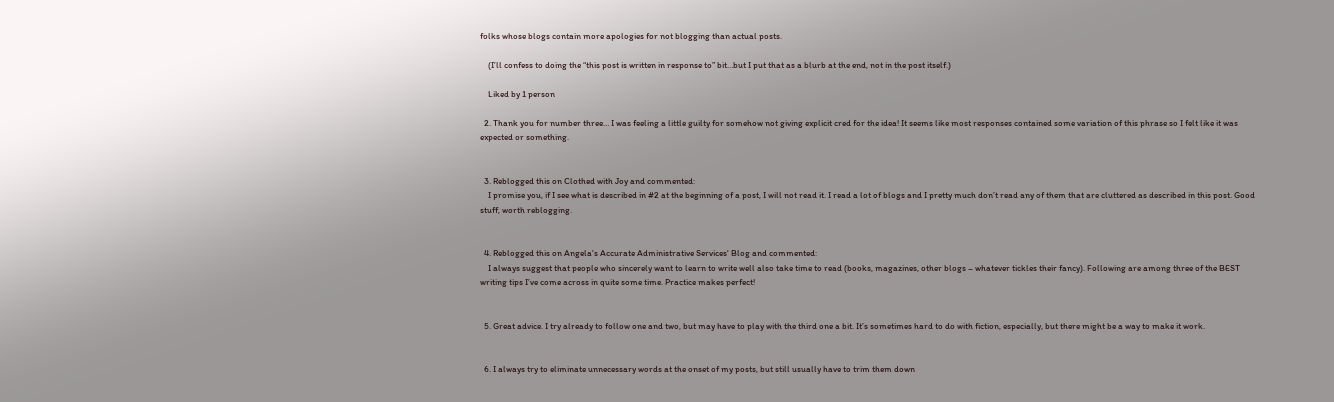folks whose blogs contain more apologies for not blogging than actual posts.

    (I’ll confess to doing the “this post is written in response to” bit…but I put that as a blurb at the end, not in the post itself.)

    Liked by 1 person

  2. Thank you for number three… I was feeling a little guilty for somehow not giving explicit cred for the idea! It seems like most responses contained some variation of this phrase so I felt like it was expected or something.


  3. Reblogged this on Clothed with Joy and commented:
    I promise you, if I see what is described in #2 at the beginning of a post, I will not read it. I read a lot of blogs and I pretty much don’t read any of them that are cluttered as described in this post. Good stuff, worth reblogging.


  4. Reblogged this on Angela's Accurate Administrative Services' Blog and commented:
    I always suggest that people who sincerely want to learn to write well also take time to read (books, magazines, other blogs – whatever tickles their fancy). Following are among three of the BEST writing tips I’ve come across in quite some time. Practice makes perfect!


  5. Great advice. I try already to follow one and two, but may have to play with the third one a bit. It’s sometimes hard to do with fiction, especially, but there might be a way to make it work.


  6. I always try to eliminate unnecessary words at the onset of my posts, but still usually have to trim them down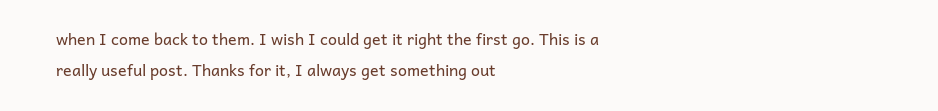when I come back to them. I wish I could get it right the first go. This is a really useful post. Thanks for it, I always get something out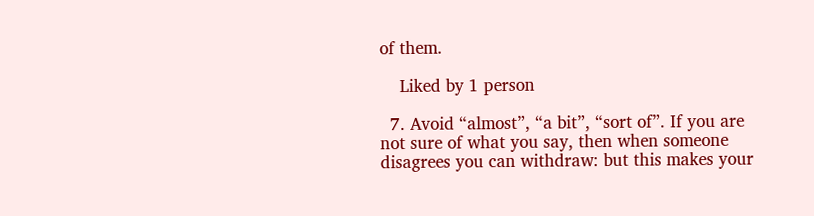of them.

    Liked by 1 person

  7. Avoid “almost”, “a bit”, “sort of”. If you are not sure of what you say, then when someone disagrees you can withdraw: but this makes your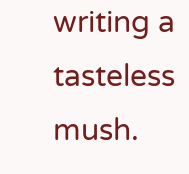writing a tasteless mush.